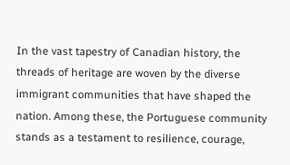In the vast tapestry of Canadian history, the threads of heritage are woven by the diverse immigrant communities that have shaped the nation. Among these, the Portuguese community stands as a testament to resilience, courage,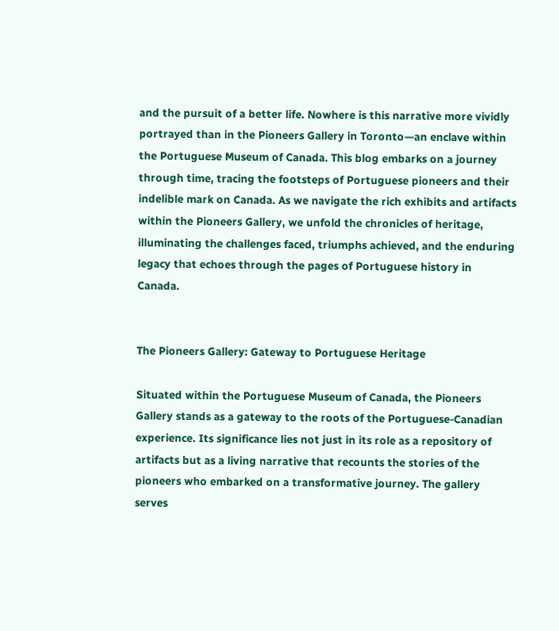and the pursuit of a better life. Nowhere is this narrative more vividly portrayed than in the Pioneers Gallery in Toronto—an enclave within the Portuguese Museum of Canada. This blog embarks on a journey through time, tracing the footsteps of Portuguese pioneers and their indelible mark on Canada. As we navigate the rich exhibits and artifacts within the Pioneers Gallery, we unfold the chronicles of heritage, illuminating the challenges faced, triumphs achieved, and the enduring legacy that echoes through the pages of Portuguese history in Canada.


The Pioneers Gallery: Gateway to Portuguese Heritage

Situated within the Portuguese Museum of Canada, the Pioneers Gallery stands as a gateway to the roots of the Portuguese-Canadian experience. Its significance lies not just in its role as a repository of artifacts but as a living narrative that recounts the stories of the pioneers who embarked on a transformative journey. The gallery serves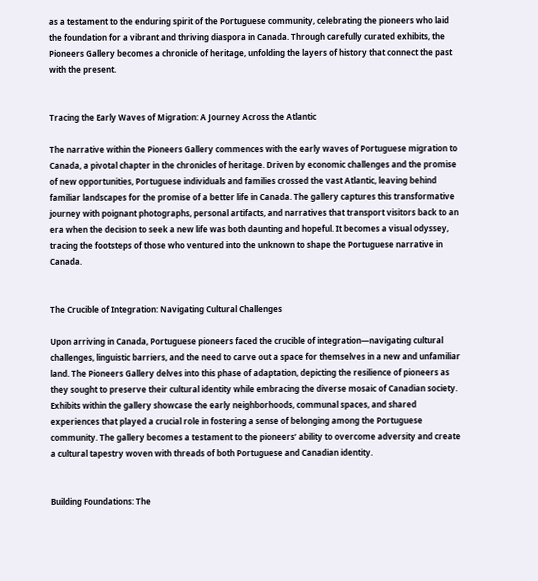as a testament to the enduring spirit of the Portuguese community, celebrating the pioneers who laid the foundation for a vibrant and thriving diaspora in Canada. Through carefully curated exhibits, the Pioneers Gallery becomes a chronicle of heritage, unfolding the layers of history that connect the past with the present.


Tracing the Early Waves of Migration: A Journey Across the Atlantic

The narrative within the Pioneers Gallery commences with the early waves of Portuguese migration to Canada, a pivotal chapter in the chronicles of heritage. Driven by economic challenges and the promise of new opportunities, Portuguese individuals and families crossed the vast Atlantic, leaving behind familiar landscapes for the promise of a better life in Canada. The gallery captures this transformative journey with poignant photographs, personal artifacts, and narratives that transport visitors back to an era when the decision to seek a new life was both daunting and hopeful. It becomes a visual odyssey, tracing the footsteps of those who ventured into the unknown to shape the Portuguese narrative in Canada.


The Crucible of Integration: Navigating Cultural Challenges

Upon arriving in Canada, Portuguese pioneers faced the crucible of integration—navigating cultural challenges, linguistic barriers, and the need to carve out a space for themselves in a new and unfamiliar land. The Pioneers Gallery delves into this phase of adaptation, depicting the resilience of pioneers as they sought to preserve their cultural identity while embracing the diverse mosaic of Canadian society. Exhibits within the gallery showcase the early neighborhoods, communal spaces, and shared experiences that played a crucial role in fostering a sense of belonging among the Portuguese community. The gallery becomes a testament to the pioneers’ ability to overcome adversity and create a cultural tapestry woven with threads of both Portuguese and Canadian identity.


Building Foundations: The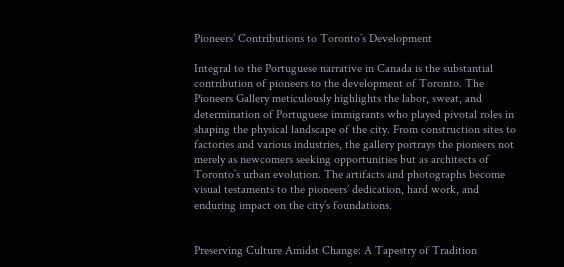Pioneers’ Contributions to Toronto’s Development

Integral to the Portuguese narrative in Canada is the substantial contribution of pioneers to the development of Toronto. The Pioneers Gallery meticulously highlights the labor, sweat, and determination of Portuguese immigrants who played pivotal roles in shaping the physical landscape of the city. From construction sites to factories and various industries, the gallery portrays the pioneers not merely as newcomers seeking opportunities but as architects of Toronto’s urban evolution. The artifacts and photographs become visual testaments to the pioneers’ dedication, hard work, and enduring impact on the city’s foundations.


Preserving Culture Amidst Change: A Tapestry of Tradition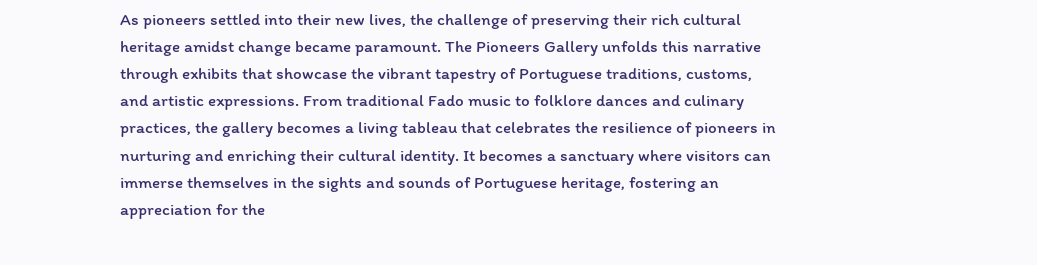As pioneers settled into their new lives, the challenge of preserving their rich cultural heritage amidst change became paramount. The Pioneers Gallery unfolds this narrative through exhibits that showcase the vibrant tapestry of Portuguese traditions, customs, and artistic expressions. From traditional Fado music to folklore dances and culinary practices, the gallery becomes a living tableau that celebrates the resilience of pioneers in nurturing and enriching their cultural identity. It becomes a sanctuary where visitors can immerse themselves in the sights and sounds of Portuguese heritage, fostering an appreciation for the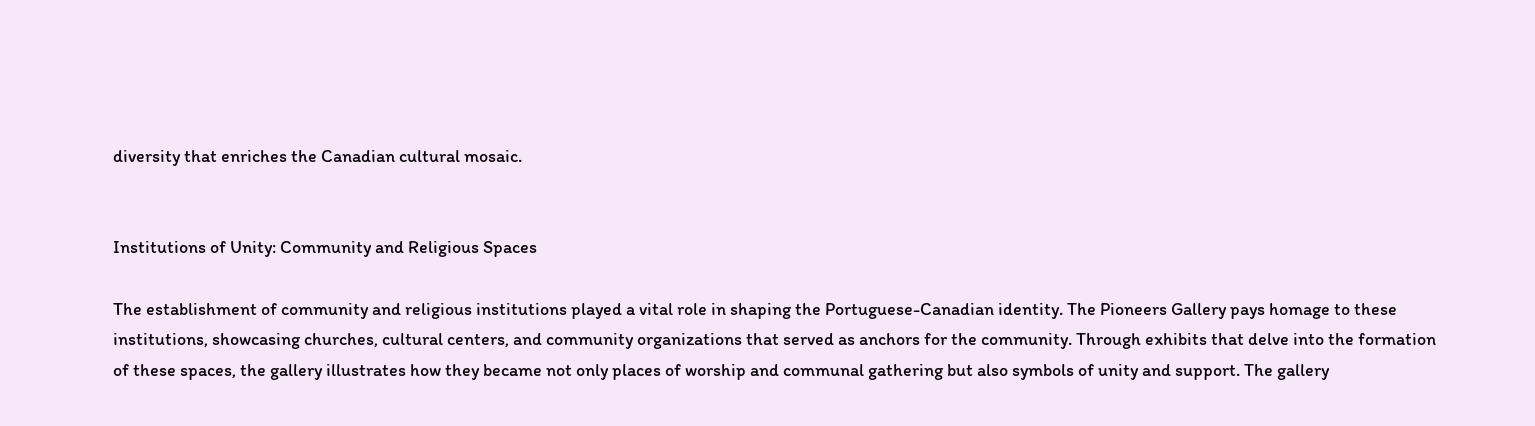diversity that enriches the Canadian cultural mosaic.


Institutions of Unity: Community and Religious Spaces

The establishment of community and religious institutions played a vital role in shaping the Portuguese-Canadian identity. The Pioneers Gallery pays homage to these institutions, showcasing churches, cultural centers, and community organizations that served as anchors for the community. Through exhibits that delve into the formation of these spaces, the gallery illustrates how they became not only places of worship and communal gathering but also symbols of unity and support. The gallery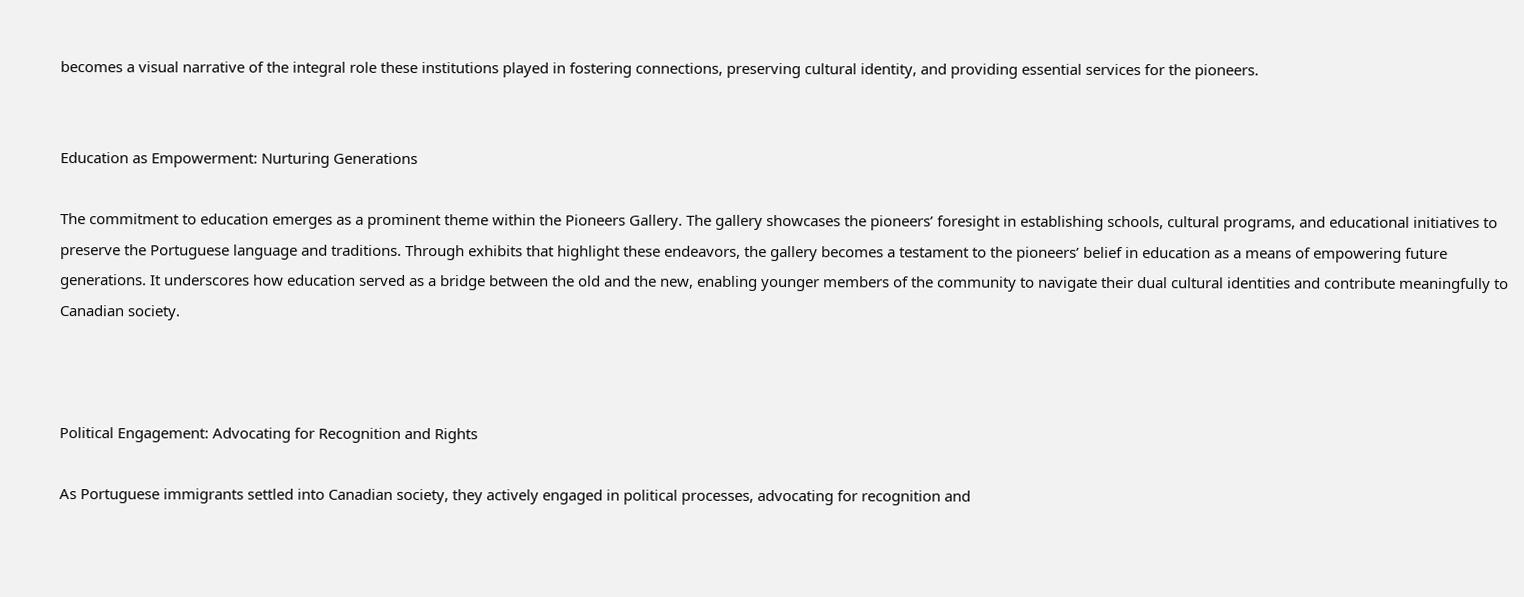becomes a visual narrative of the integral role these institutions played in fostering connections, preserving cultural identity, and providing essential services for the pioneers.


Education as Empowerment: Nurturing Generations

The commitment to education emerges as a prominent theme within the Pioneers Gallery. The gallery showcases the pioneers’ foresight in establishing schools, cultural programs, and educational initiatives to preserve the Portuguese language and traditions. Through exhibits that highlight these endeavors, the gallery becomes a testament to the pioneers’ belief in education as a means of empowering future generations. It underscores how education served as a bridge between the old and the new, enabling younger members of the community to navigate their dual cultural identities and contribute meaningfully to Canadian society.



Political Engagement: Advocating for Recognition and Rights

As Portuguese immigrants settled into Canadian society, they actively engaged in political processes, advocating for recognition and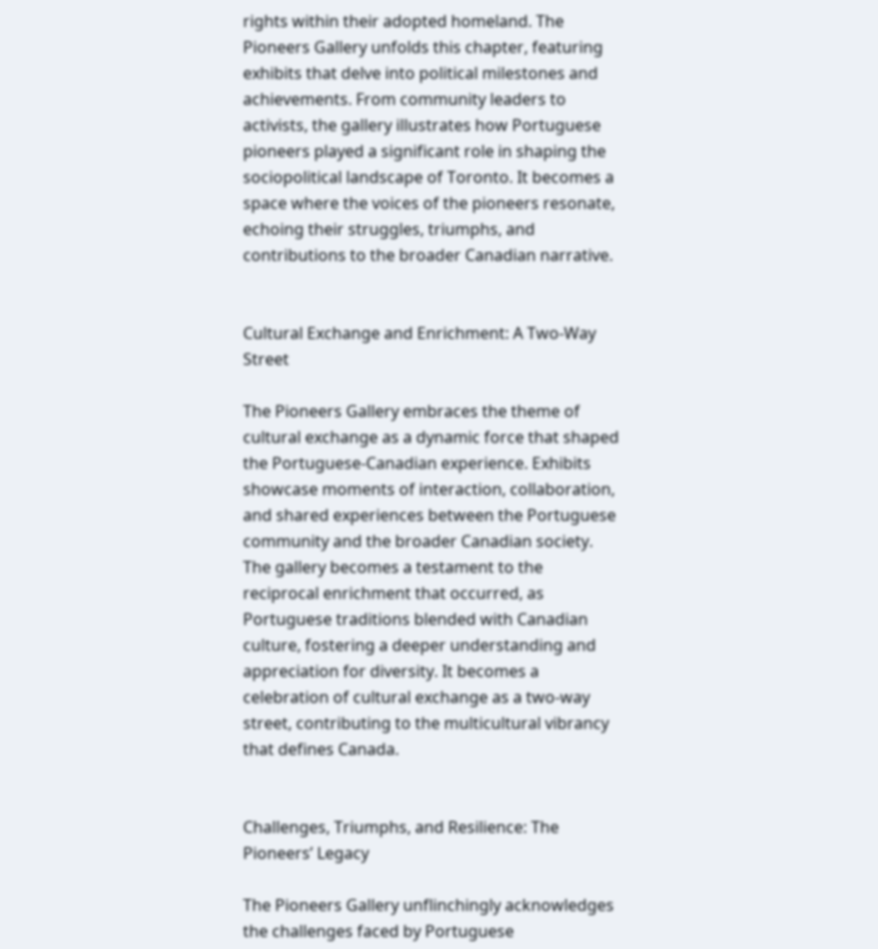rights within their adopted homeland. The Pioneers Gallery unfolds this chapter, featuring exhibits that delve into political milestones and achievements. From community leaders to activists, the gallery illustrates how Portuguese pioneers played a significant role in shaping the sociopolitical landscape of Toronto. It becomes a space where the voices of the pioneers resonate, echoing their struggles, triumphs, and contributions to the broader Canadian narrative.


Cultural Exchange and Enrichment: A Two-Way Street

The Pioneers Gallery embraces the theme of cultural exchange as a dynamic force that shaped the Portuguese-Canadian experience. Exhibits showcase moments of interaction, collaboration, and shared experiences between the Portuguese community and the broader Canadian society. The gallery becomes a testament to the reciprocal enrichment that occurred, as Portuguese traditions blended with Canadian culture, fostering a deeper understanding and appreciation for diversity. It becomes a celebration of cultural exchange as a two-way street, contributing to the multicultural vibrancy that defines Canada.


Challenges, Triumphs, and Resilience: The Pioneers’ Legacy

The Pioneers Gallery unflinchingly acknowledges the challenges faced by Portuguese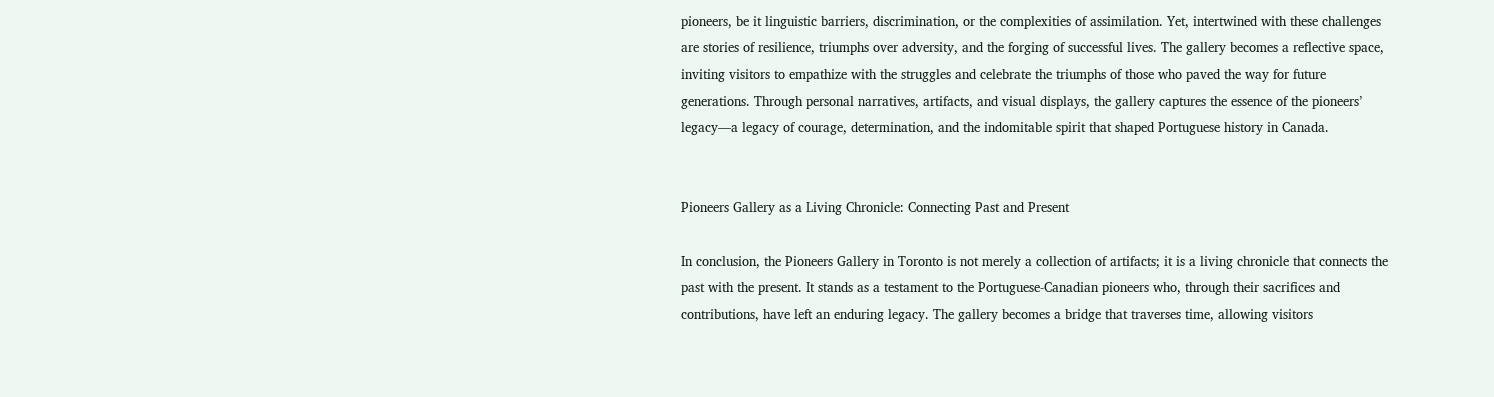pioneers, be it linguistic barriers, discrimination, or the complexities of assimilation. Yet, intertwined with these challenges are stories of resilience, triumphs over adversity, and the forging of successful lives. The gallery becomes a reflective space, inviting visitors to empathize with the struggles and celebrate the triumphs of those who paved the way for future generations. Through personal narratives, artifacts, and visual displays, the gallery captures the essence of the pioneers’ legacy—a legacy of courage, determination, and the indomitable spirit that shaped Portuguese history in Canada.


Pioneers Gallery as a Living Chronicle: Connecting Past and Present

In conclusion, the Pioneers Gallery in Toronto is not merely a collection of artifacts; it is a living chronicle that connects the past with the present. It stands as a testament to the Portuguese-Canadian pioneers who, through their sacrifices and contributions, have left an enduring legacy. The gallery becomes a bridge that traverses time, allowing visitors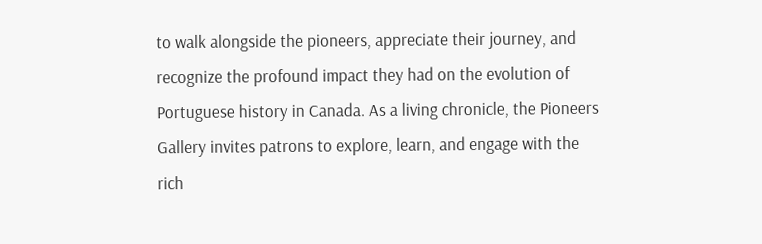to walk alongside the pioneers, appreciate their journey, and recognize the profound impact they had on the evolution of Portuguese history in Canada. As a living chronicle, the Pioneers Gallery invites patrons to explore, learn, and engage with the rich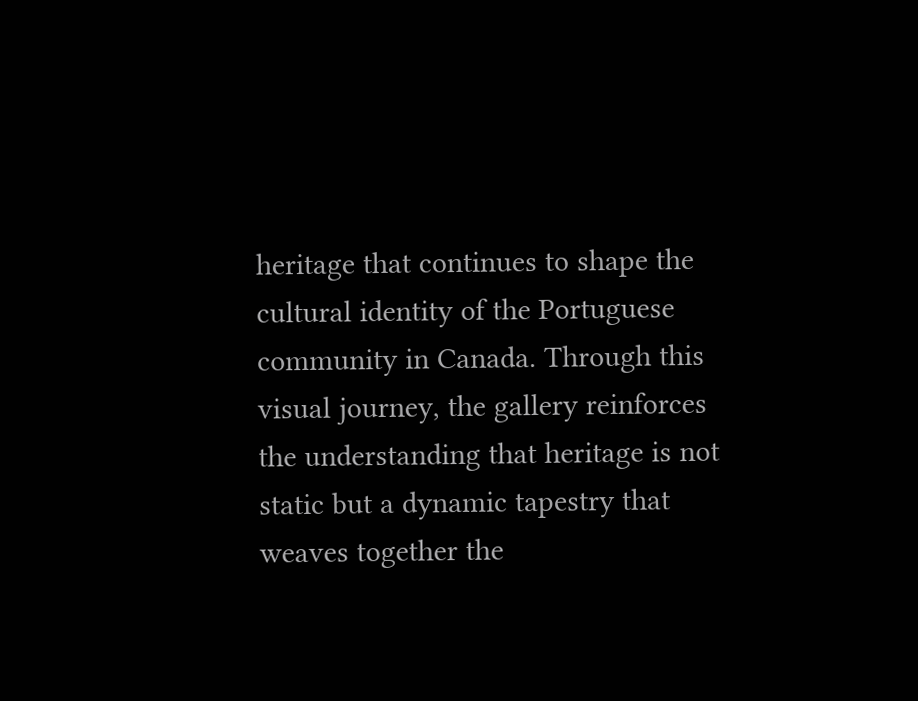heritage that continues to shape the cultural identity of the Portuguese community in Canada. Through this visual journey, the gallery reinforces the understanding that heritage is not static but a dynamic tapestry that weaves together the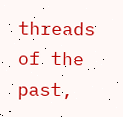threads of the past,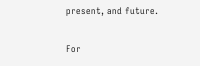present, and future.

For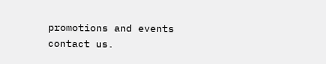promotions and events contact us.